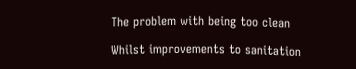The problem with being too clean

Whilst improvements to sanitation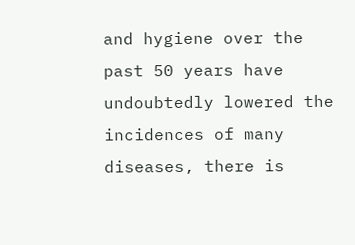and hygiene over the past 50 years have undoubtedly lowered the incidences of many diseases, there is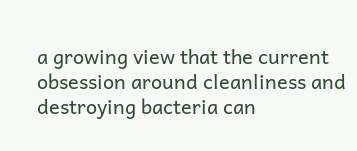a growing view that the current obsession around cleanliness and destroying bacteria can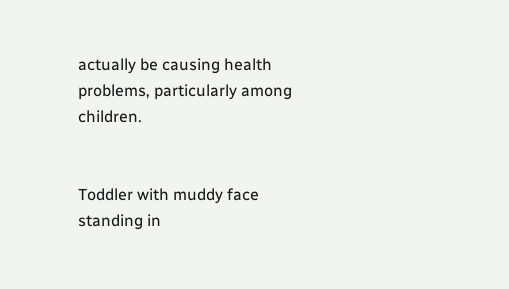actually be causing health problems, particularly among children.


Toddler with muddy face standing in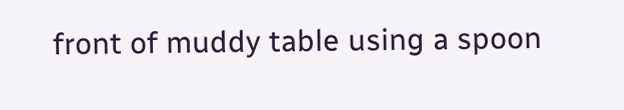front of muddy table using a spoon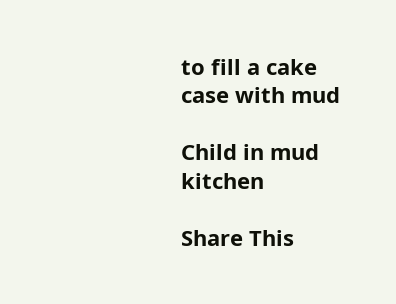to fill a cake case with mud

Child in mud kitchen

Share This